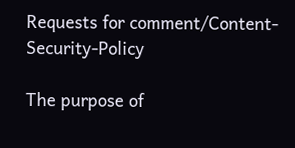Requests for comment/Content-Security-Policy

The purpose of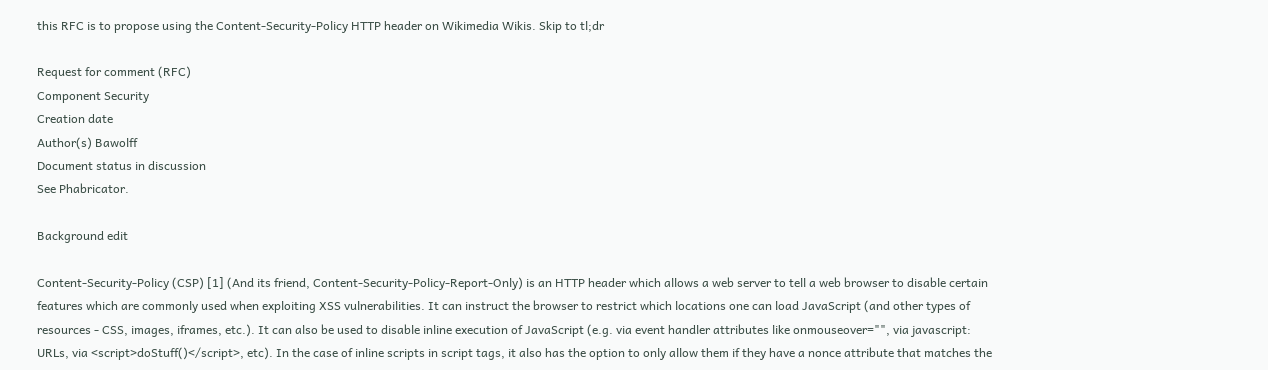this RFC is to propose using the Content-Security-Policy HTTP header on Wikimedia Wikis. Skip to tl;dr

Request for comment (RFC)
Component Security
Creation date
Author(s) Bawolff
Document status in discussion
See Phabricator.

Background edit

Content-Security-Policy (CSP) [1] (And its friend, Content-Security-Policy-Report-Only) is an HTTP header which allows a web server to tell a web browser to disable certain features which are commonly used when exploiting XSS vulnerabilities. It can instruct the browser to restrict which locations one can load JavaScript (and other types of resources - CSS, images, iframes, etc.). It can also be used to disable inline execution of JavaScript (e.g. via event handler attributes like onmouseover="", via javascript: URLs, via <script>doStuff()</script>, etc). In the case of inline scripts in script tags, it also has the option to only allow them if they have a nonce attribute that matches the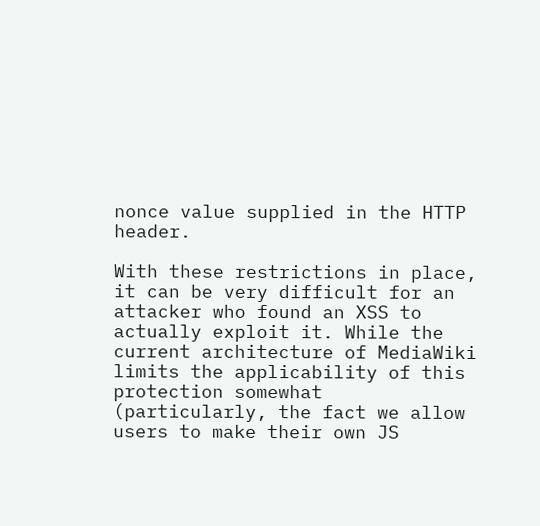nonce value supplied in the HTTP header.

With these restrictions in place, it can be very difficult for an attacker who found an XSS to actually exploit it. While the current architecture of MediaWiki limits the applicability of this protection somewhat (particularly, the fact we allow users to make their own JS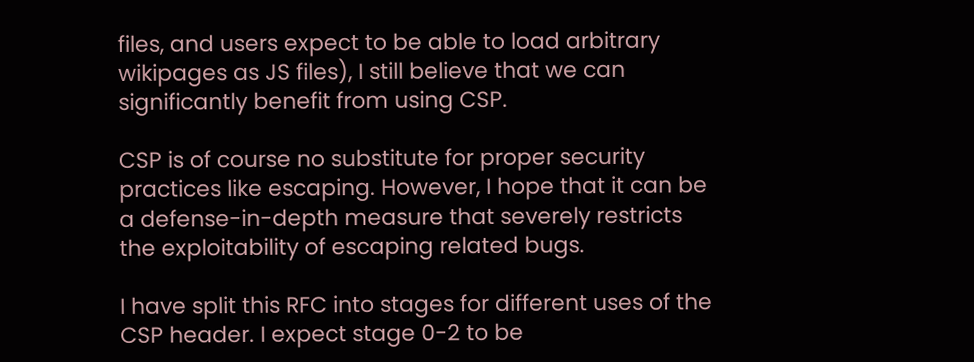files, and users expect to be able to load arbitrary wikipages as JS files), I still believe that we can significantly benefit from using CSP.

CSP is of course no substitute for proper security practices like escaping. However, I hope that it can be a defense-in-depth measure that severely restricts the exploitability of escaping related bugs.

I have split this RFC into stages for different uses of the CSP header. I expect stage 0-2 to be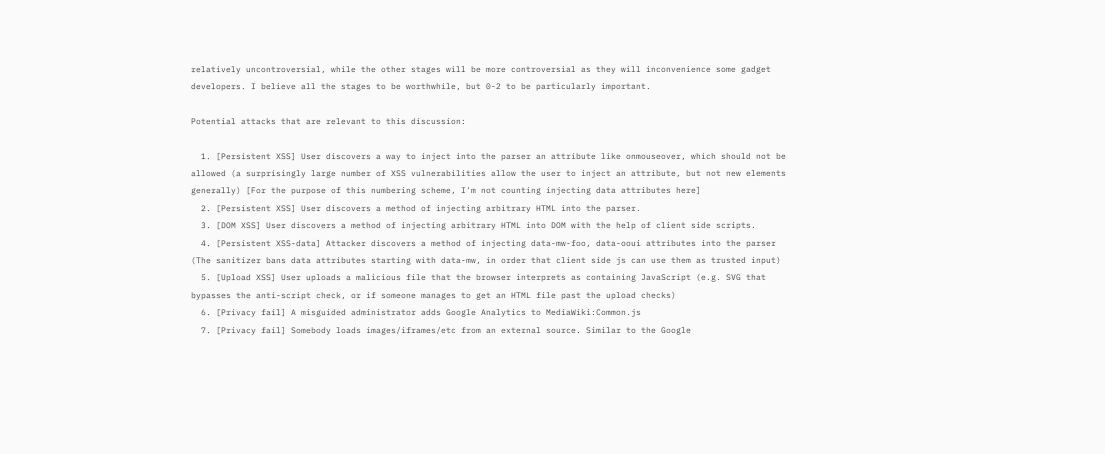relatively uncontroversial, while the other stages will be more controversial as they will inconvenience some gadget developers. I believe all the stages to be worthwhile, but 0-2 to be particularly important.

Potential attacks that are relevant to this discussion:

  1. [Persistent XSS] User discovers a way to inject into the parser an attribute like onmouseover, which should not be allowed (a surprisingly large number of XSS vulnerabilities allow the user to inject an attribute, but not new elements generally) [For the purpose of this numbering scheme, I'm not counting injecting data attributes here]
  2. [Persistent XSS] User discovers a method of injecting arbitrary HTML into the parser.
  3. [DOM XSS] User discovers a method of injecting arbitrary HTML into DOM with the help of client side scripts.
  4. [Persistent XSS-data] Attacker discovers a method of injecting data-mw-foo, data-ooui attributes into the parser (The sanitizer bans data attributes starting with data-mw, in order that client side js can use them as trusted input)
  5. [Upload XSS] User uploads a malicious file that the browser interprets as containing JavaScript (e.g. SVG that bypasses the anti-script check, or if someone manages to get an HTML file past the upload checks)
  6. [Privacy fail] A misguided administrator adds Google Analytics to MediaWiki:Common.js
  7. [Privacy fail] Somebody loads images/iframes/etc from an external source. Similar to the Google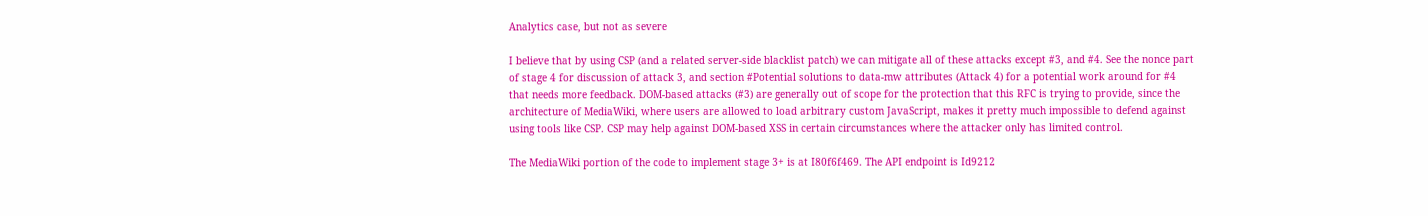Analytics case, but not as severe

I believe that by using CSP (and a related server-side blacklist patch) we can mitigate all of these attacks except #3, and #4. See the nonce part of stage 4 for discussion of attack 3, and section #Potential solutions to data-mw attributes (Attack 4) for a potential work around for #4 that needs more feedback. DOM-based attacks (#3) are generally out of scope for the protection that this RFC is trying to provide, since the architecture of MediaWiki, where users are allowed to load arbitrary custom JavaScript, makes it pretty much impossible to defend against using tools like CSP. CSP may help against DOM-based XSS in certain circumstances where the attacker only has limited control.

The MediaWiki portion of the code to implement stage 3+ is at I80f6f469. The API endpoint is Id9212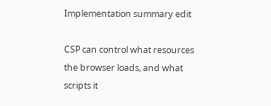Implementation summary edit

CSP can control what resources the browser loads, and what scripts it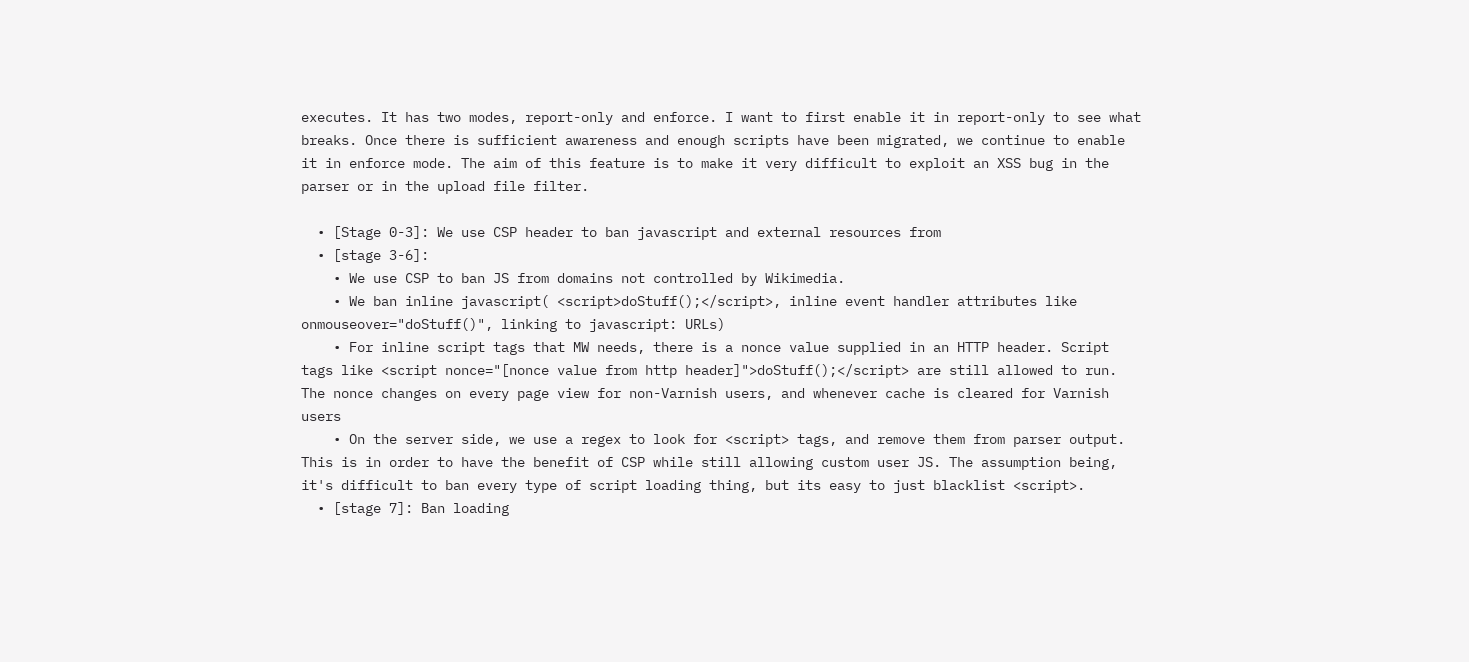executes. It has two modes, report-only and enforce. I want to first enable it in report-only to see what breaks. Once there is sufficient awareness and enough scripts have been migrated, we continue to enable it in enforce mode. The aim of this feature is to make it very difficult to exploit an XSS bug in the parser or in the upload file filter.

  • [Stage 0-3]: We use CSP header to ban javascript and external resources from
  • [stage 3-6]:
    • We use CSP to ban JS from domains not controlled by Wikimedia.
    • We ban inline javascript( <script>doStuff();</script>, inline event handler attributes like onmouseover="doStuff()", linking to javascript: URLs)
    • For inline script tags that MW needs, there is a nonce value supplied in an HTTP header. Script tags like <script nonce="[nonce value from http header]">doStuff();</script> are still allowed to run. The nonce changes on every page view for non-Varnish users, and whenever cache is cleared for Varnish users
    • On the server side, we use a regex to look for <script> tags, and remove them from parser output. This is in order to have the benefit of CSP while still allowing custom user JS. The assumption being, it's difficult to ban every type of script loading thing, but its easy to just blacklist <script>.
  • [stage 7]: Ban loading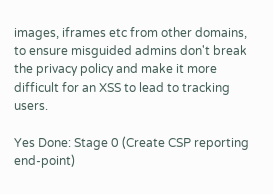images, iframes etc from other domains, to ensure misguided admins don't break the privacy policy and make it more difficult for an XSS to lead to tracking users.

Yes Done: Stage 0 (Create CSP reporting end-point)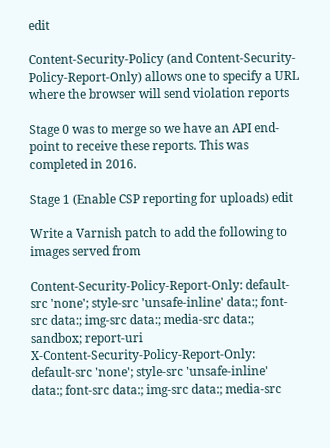edit

Content-Security-Policy (and Content-Security-Policy-Report-Only) allows one to specify a URL where the browser will send violation reports

Stage 0 was to merge so we have an API end-point to receive these reports. This was completed in 2016.

Stage 1 (Enable CSP reporting for uploads) edit

Write a Varnish patch to add the following to images served from

Content-Security-Policy-Report-Only: default-src 'none'; style-src 'unsafe-inline' data:; font-src data:; img-src data:; media-src data:; sandbox; report-uri
X-Content-Security-Policy-Report-Only: default-src 'none'; style-src 'unsafe-inline' data:; font-src data:; img-src data:; media-src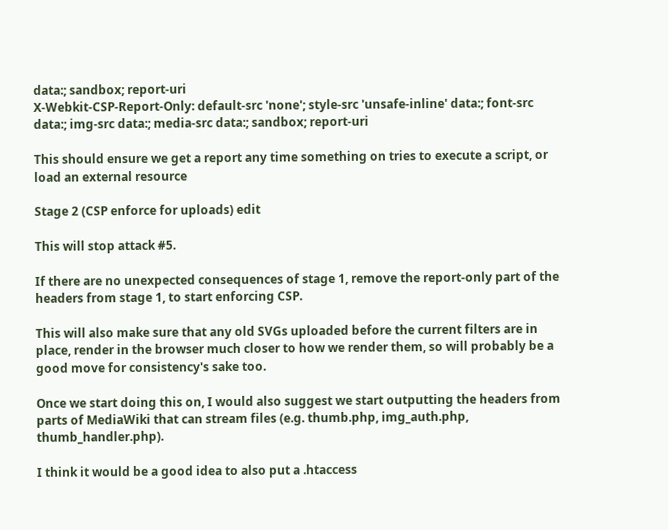data:; sandbox; report-uri
X-Webkit-CSP-Report-Only: default-src 'none'; style-src 'unsafe-inline' data:; font-src data:; img-src data:; media-src data:; sandbox; report-uri

This should ensure we get a report any time something on tries to execute a script, or load an external resource

Stage 2 (CSP enforce for uploads) edit

This will stop attack #5.

If there are no unexpected consequences of stage 1, remove the report-only part of the headers from stage 1, to start enforcing CSP.

This will also make sure that any old SVGs uploaded before the current filters are in place, render in the browser much closer to how we render them, so will probably be a good move for consistency's sake too.

Once we start doing this on, I would also suggest we start outputting the headers from parts of MediaWiki that can stream files (e.g. thumb.php, img_auth.php, thumb_handler.php).

I think it would be a good idea to also put a .htaccess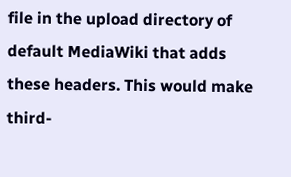file in the upload directory of default MediaWiki that adds these headers. This would make third-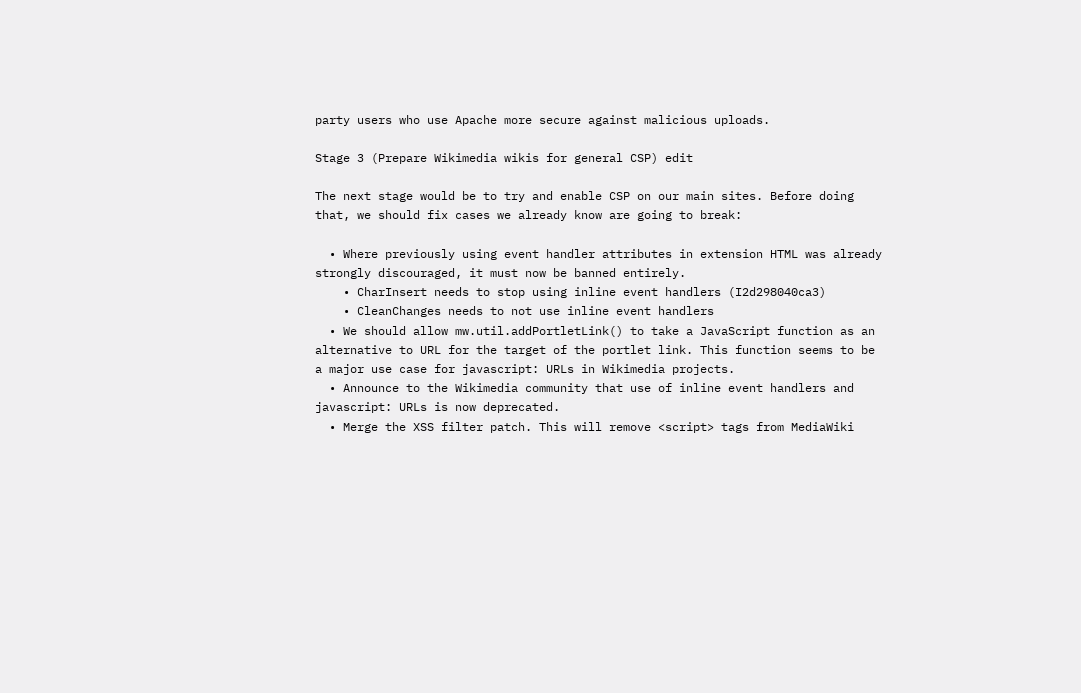party users who use Apache more secure against malicious uploads.

Stage 3 (Prepare Wikimedia wikis for general CSP) edit

The next stage would be to try and enable CSP on our main sites. Before doing that, we should fix cases we already know are going to break:

  • Where previously using event handler attributes in extension HTML was already strongly discouraged, it must now be banned entirely.
    • CharInsert needs to stop using inline event handlers (I2d298040ca3)
    • CleanChanges needs to not use inline event handlers
  • We should allow mw.util.addPortletLink() to take a JavaScript function as an alternative to URL for the target of the portlet link. This function seems to be a major use case for javascript: URLs in Wikimedia projects.
  • Announce to the Wikimedia community that use of inline event handlers and javascript: URLs is now deprecated.
  • Merge the XSS filter patch. This will remove <script> tags from MediaWiki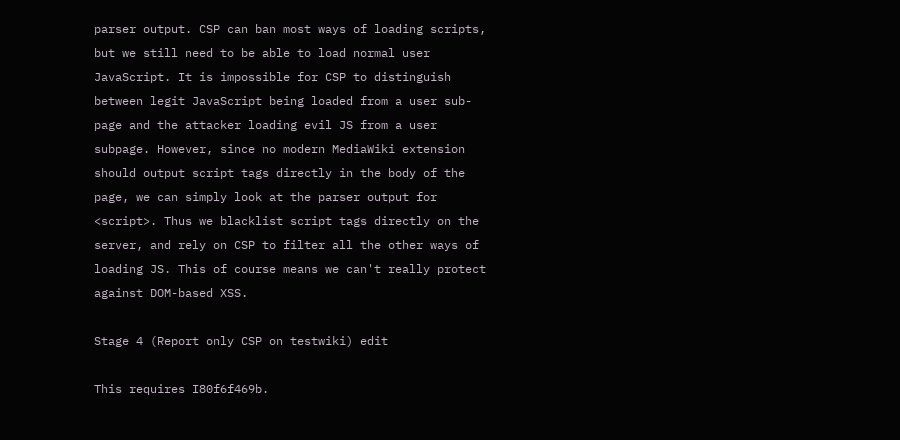parser output. CSP can ban most ways of loading scripts, but we still need to be able to load normal user JavaScript. It is impossible for CSP to distinguish between legit JavaScript being loaded from a user sub-page and the attacker loading evil JS from a user subpage. However, since no modern MediaWiki extension should output script tags directly in the body of the page, we can simply look at the parser output for <script>. Thus we blacklist script tags directly on the server, and rely on CSP to filter all the other ways of loading JS. This of course means we can't really protect against DOM-based XSS.

Stage 4 (Report only CSP on testwiki) edit

This requires I80f6f469b.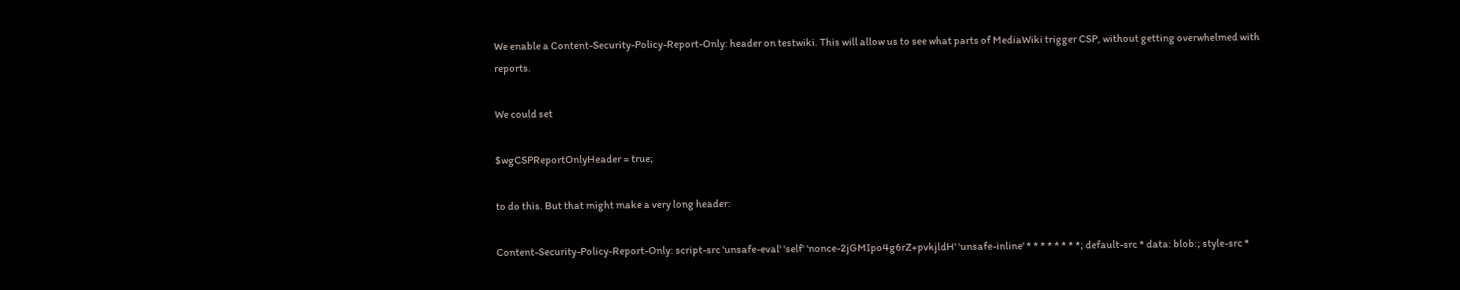We enable a Content-Security-Policy-Report-Only: header on testwiki. This will allow us to see what parts of MediaWiki trigger CSP, without getting overwhelmed with reports.

We could set

$wgCSPReportOnlyHeader = true;

to do this. But that might make a very long header:

Content-Security-Policy-Report-Only: script-src 'unsafe-eval' 'self' 'nonce-2jGMIpo4g6rZ+pvkjldH' 'unsafe-inline' * * * * * * * *; default-src * data: blob:; style-src *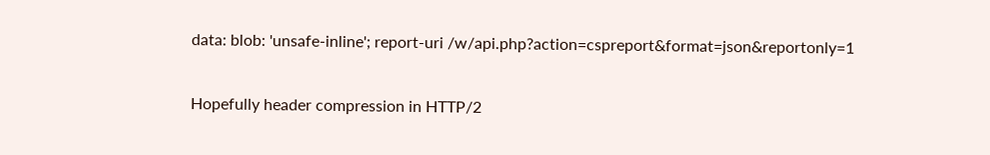data: blob: 'unsafe-inline'; report-uri /w/api.php?action=cspreport&format=json&reportonly=1

Hopefully header compression in HTTP/2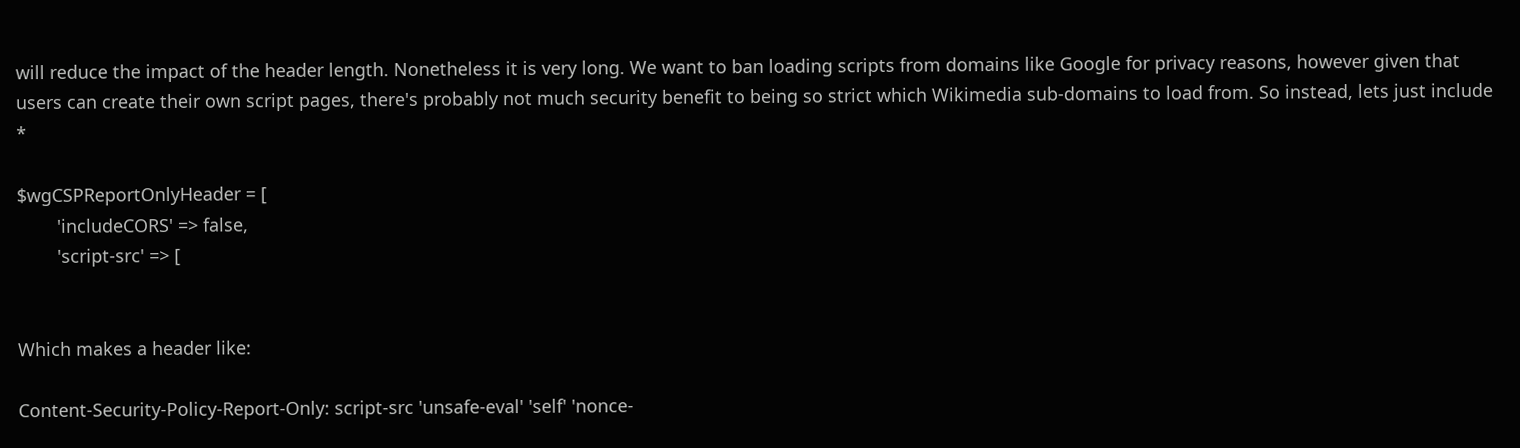will reduce the impact of the header length. Nonetheless it is very long. We want to ban loading scripts from domains like Google for privacy reasons, however given that users can create their own script pages, there's probably not much security benefit to being so strict which Wikimedia sub-domains to load from. So instead, lets just include *

$wgCSPReportOnlyHeader = [
        'includeCORS' => false,
        'script-src' => [


Which makes a header like:

Content-Security-Policy-Report-Only: script-src 'unsafe-eval' 'self' 'nonce-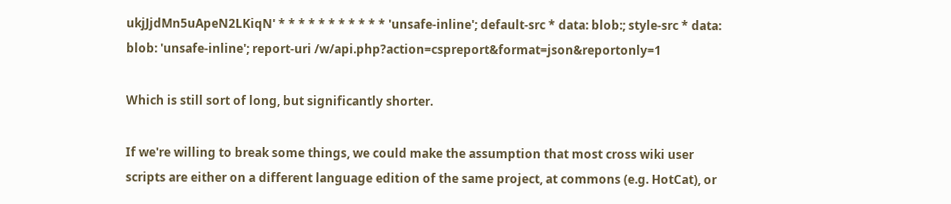ukjJjdMn5uApeN2LKiqN' * * * * * * * * * * * 'unsafe-inline'; default-src * data: blob:; style-src * data: blob: 'unsafe-inline'; report-uri /w/api.php?action=cspreport&format=json&reportonly=1

Which is still sort of long, but significantly shorter.

If we're willing to break some things, we could make the assumption that most cross wiki user scripts are either on a different language edition of the same project, at commons (e.g. HotCat), or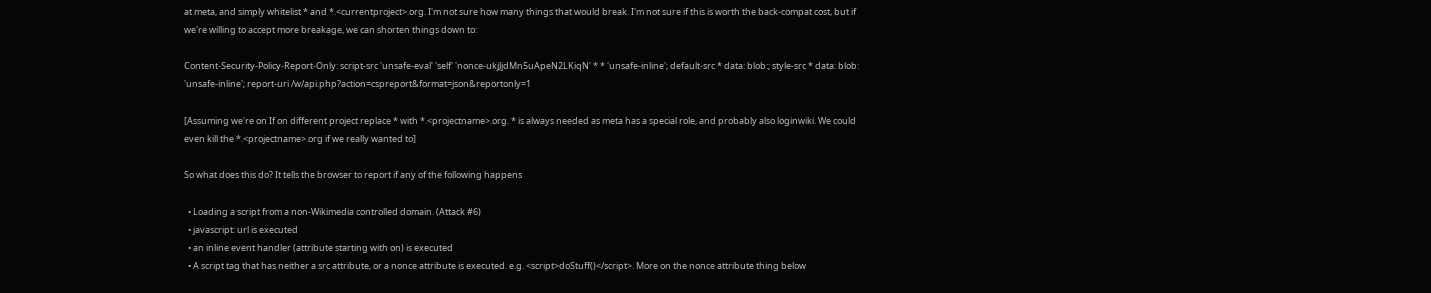at meta, and simply whitelist * and *.<currentproject>.org. I'm not sure how many things that would break. I'm not sure if this is worth the back-compat cost, but if we're willing to accept more breakage, we can shorten things down to:

Content-Security-Policy-Report-Only: script-src 'unsafe-eval' 'self' 'nonce-ukjJjdMn5uApeN2LKiqN' * * 'unsafe-inline'; default-src * data: blob:; style-src * data: blob: 'unsafe-inline'; report-uri /w/api.php?action=cspreport&format=json&reportonly=1

[Assuming we're on If on different project replace * with *.<projectname>.org. * is always needed as meta has a special role, and probably also loginwiki. We could even kill the *.<projectname>.org if we really wanted to]

So what does this do? It tells the browser to report if any of the following happens

  • Loading a script from a non-Wikimedia controlled domain. (Attack #6)
  • javascript: url is executed
  • an inline event handler (attribute starting with on) is executed
  • A script tag that has neither a src attribute, or a nonce attribute is executed. e.g. <script>doStuff()</script>. More on the nonce attribute thing below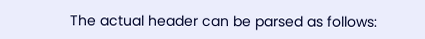The actual header can be parsed as follows: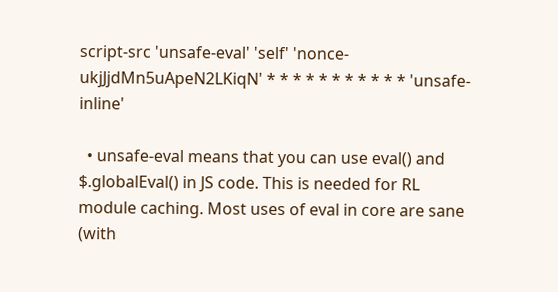script-src 'unsafe-eval' 'self' 'nonce-ukjJjdMn5uApeN2LKiqN' * * * * * * * * * * * 'unsafe-inline'

  • unsafe-eval means that you can use eval() and $.globalEval() in JS code. This is needed for RL module caching. Most uses of eval in core are sane (with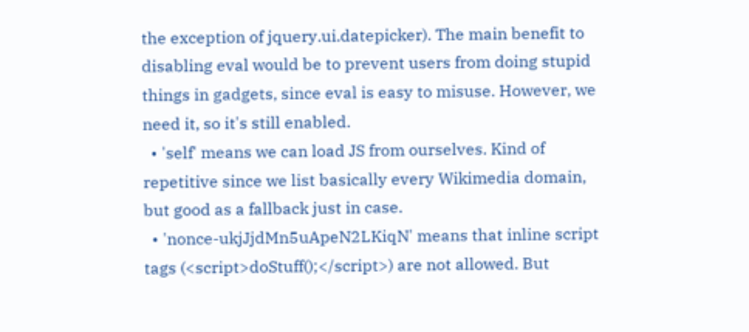the exception of jquery.ui.datepicker). The main benefit to disabling eval would be to prevent users from doing stupid things in gadgets, since eval is easy to misuse. However, we need it, so it's still enabled.
  • 'self' means we can load JS from ourselves. Kind of repetitive since we list basically every Wikimedia domain, but good as a fallback just in case.
  • 'nonce-ukjJjdMn5uApeN2LKiqN' means that inline script tags (<script>doStuff();</script>) are not allowed. But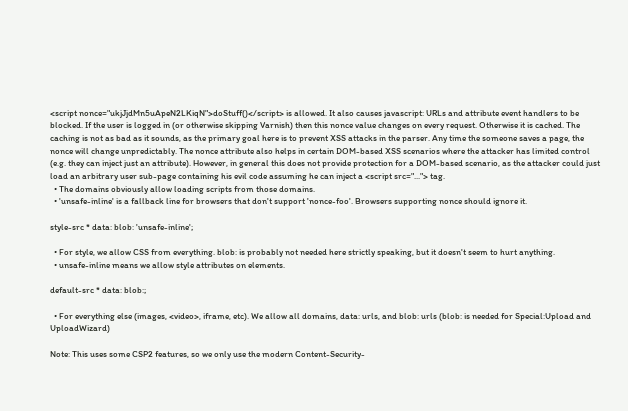<script nonce="ukjJjdMn5uApeN2LKiqN">doStuff()</script> is allowed. It also causes javascript: URLs and attribute event handlers to be blocked. If the user is logged in (or otherwise skipping Varnish) then this nonce value changes on every request. Otherwise it is cached. The caching is not as bad as it sounds, as the primary goal here is to prevent XSS attacks in the parser. Any time the someone saves a page, the nonce will change unpredictably. The nonce attribute also helps in certain DOM-based XSS scenarios where the attacker has limited control (e.g. they can inject just an attribute). However, in general this does not provide protection for a DOM-based scenario, as the attacker could just load an arbitrary user sub-page containing his evil code assuming he can inject a <script src="..."> tag.
  • The domains obviously allow loading scripts from those domains.
  • 'unsafe-inline' is a fallback line for browsers that don't support 'nonce-foo'. Browsers supporting nonce should ignore it.

style-src * data: blob: 'unsafe-inline';

  • For style, we allow CSS from everything. blob: is probably not needed here strictly speaking, but it doesn't seem to hurt anything.
  • unsafe-inline means we allow style attributes on elements.

default-src * data: blob:;

  • For everything else (images, <video>, iframe, etc). We allow all domains, data: urls, and blob: urls (blob: is needed for Special:Upload and UploadWizard)

Note: This uses some CSP2 features, so we only use the modern Content-Security-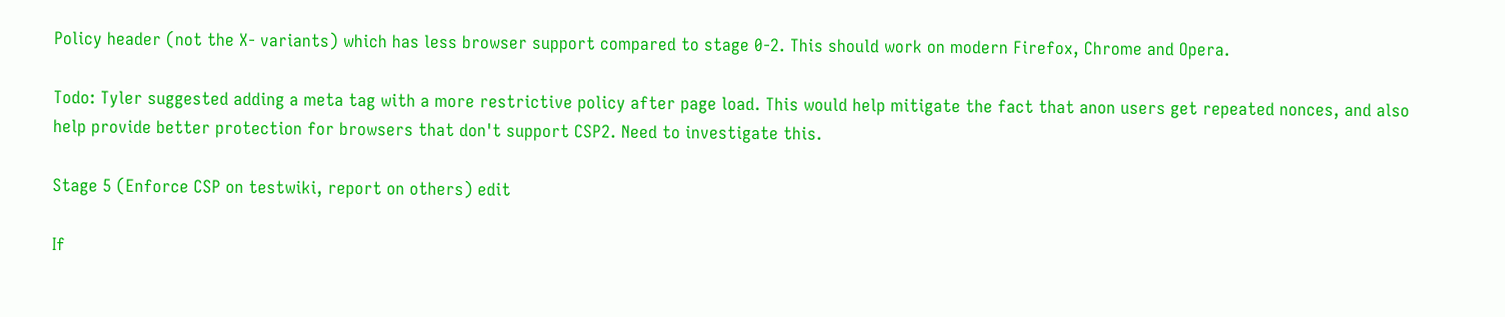Policy header (not the X- variants) which has less browser support compared to stage 0-2. This should work on modern Firefox, Chrome and Opera.

Todo: Tyler suggested adding a meta tag with a more restrictive policy after page load. This would help mitigate the fact that anon users get repeated nonces, and also help provide better protection for browsers that don't support CSP2. Need to investigate this.

Stage 5 (Enforce CSP on testwiki, report on others) edit

If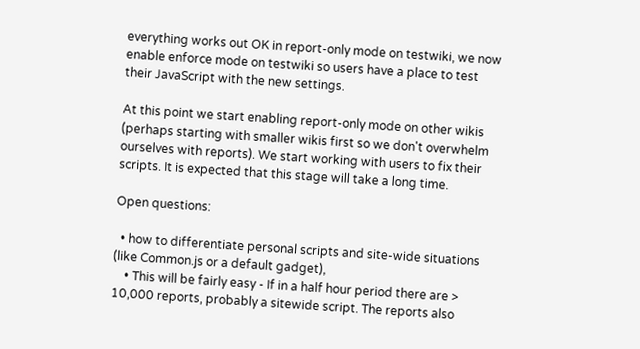everything works out OK in report-only mode on testwiki, we now enable enforce mode on testwiki so users have a place to test their JavaScript with the new settings.

At this point we start enabling report-only mode on other wikis (perhaps starting with smaller wikis first so we don't overwhelm ourselves with reports). We start working with users to fix their scripts. It is expected that this stage will take a long time.

Open questions:

  • how to differentiate personal scripts and site-wide situations (like Common.js or a default gadget),
    • This will be fairly easy - If in a half hour period there are > 10,000 reports, probably a sitewide script. The reports also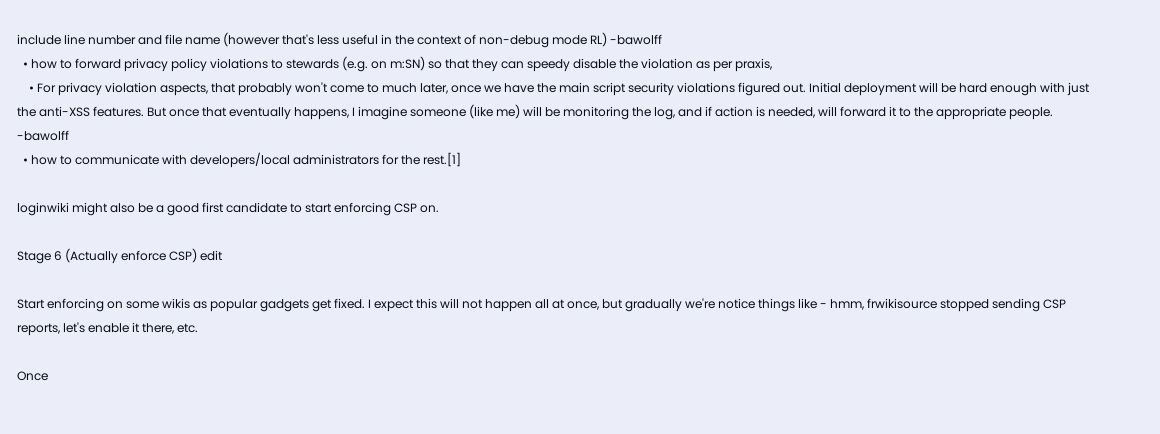include line number and file name (however that's less useful in the context of non-debug mode RL) -bawolff
  • how to forward privacy policy violations to stewards (e.g. on m:SN) so that they can speedy disable the violation as per praxis,
    • For privacy violation aspects, that probably won't come to much later, once we have the main script security violations figured out. Initial deployment will be hard enough with just the anti-XSS features. But once that eventually happens, I imagine someone (like me) will be monitoring the log, and if action is needed, will forward it to the appropriate people. -bawolff
  • how to communicate with developers/local administrators for the rest.[1]

loginwiki might also be a good first candidate to start enforcing CSP on.

Stage 6 (Actually enforce CSP) edit

Start enforcing on some wikis as popular gadgets get fixed. I expect this will not happen all at once, but gradually we're notice things like - hmm, frwikisource stopped sending CSP reports, let's enable it there, etc.

Once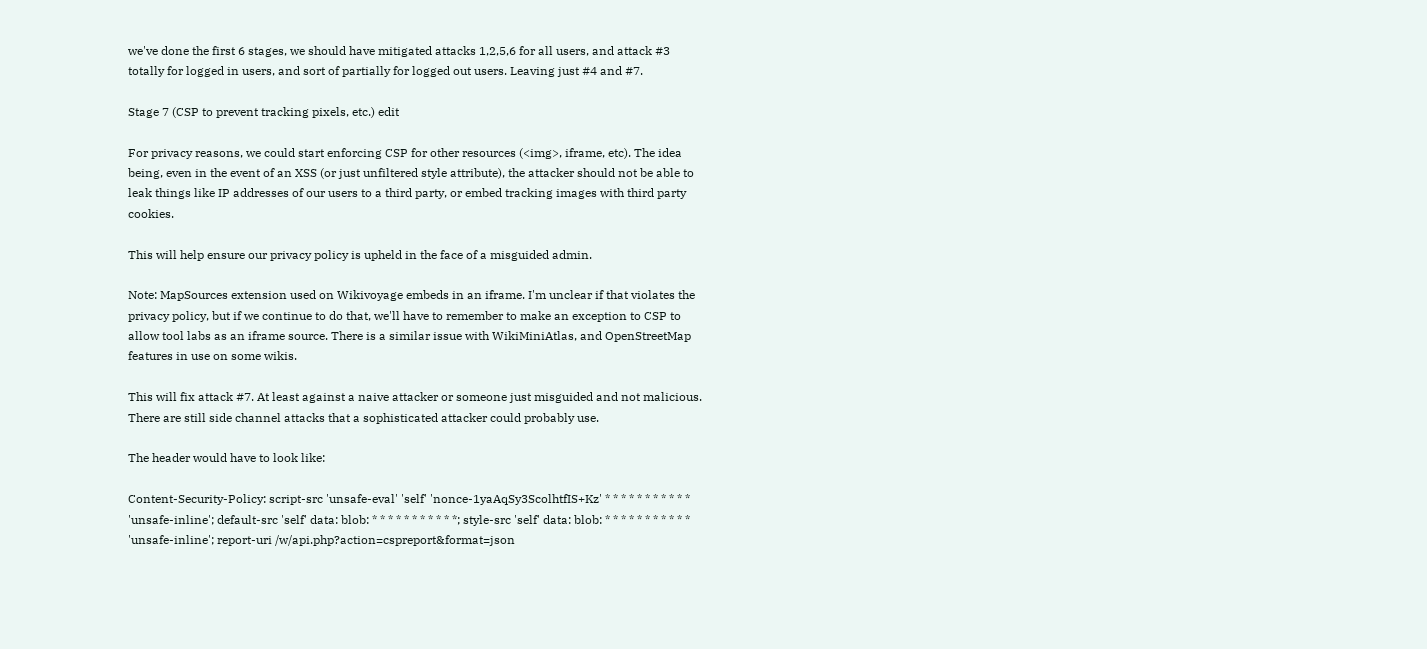we've done the first 6 stages, we should have mitigated attacks 1,2,5,6 for all users, and attack #3 totally for logged in users, and sort of partially for logged out users. Leaving just #4 and #7.

Stage 7 (CSP to prevent tracking pixels, etc.) edit

For privacy reasons, we could start enforcing CSP for other resources (<img>, iframe, etc). The idea being, even in the event of an XSS (or just unfiltered style attribute), the attacker should not be able to leak things like IP addresses of our users to a third party, or embed tracking images with third party cookies.

This will help ensure our privacy policy is upheld in the face of a misguided admin.

Note: MapSources extension used on Wikivoyage embeds in an iframe. I'm unclear if that violates the privacy policy, but if we continue to do that, we'll have to remember to make an exception to CSP to allow tool labs as an iframe source. There is a similar issue with WikiMiniAtlas, and OpenStreetMap features in use on some wikis.

This will fix attack #7. At least against a naive attacker or someone just misguided and not malicious. There are still side channel attacks that a sophisticated attacker could probably use.

The header would have to look like:

Content-Security-Policy: script-src 'unsafe-eval' 'self' 'nonce-1yaAqSy3ScolhtfIS+Kz' * * * * * * * * * * * 'unsafe-inline'; default-src 'self' data: blob: * * * * * * * * * * *; style-src 'self' data: blob: * * * * * * * * * * * 'unsafe-inline'; report-uri /w/api.php?action=cspreport&format=json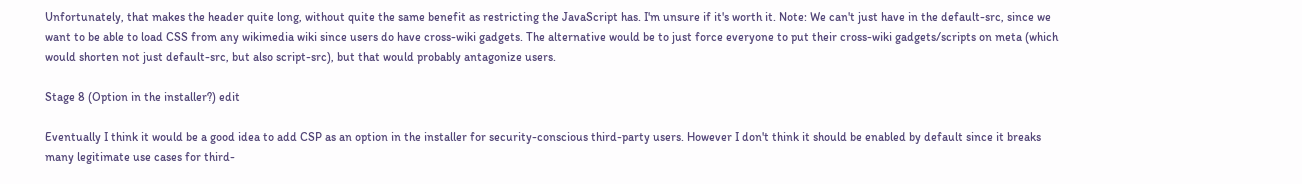Unfortunately, that makes the header quite long, without quite the same benefit as restricting the JavaScript has. I'm unsure if it's worth it. Note: We can't just have in the default-src, since we want to be able to load CSS from any wikimedia wiki since users do have cross-wiki gadgets. The alternative would be to just force everyone to put their cross-wiki gadgets/scripts on meta (which would shorten not just default-src, but also script-src), but that would probably antagonize users.

Stage 8 (Option in the installer?) edit

Eventually I think it would be a good idea to add CSP as an option in the installer for security-conscious third-party users. However I don't think it should be enabled by default since it breaks many legitimate use cases for third-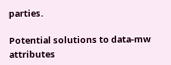parties.

Potential solutions to data-mw attributes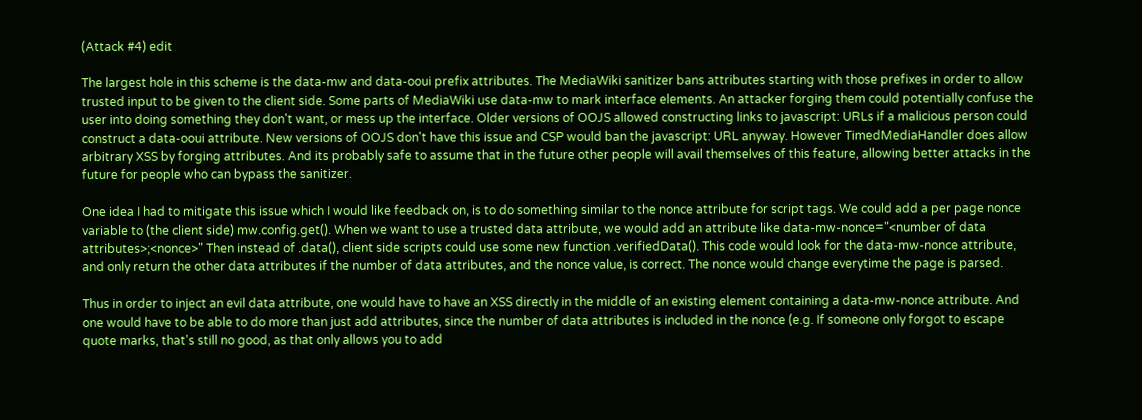(Attack #4) edit

The largest hole in this scheme is the data-mw and data-ooui prefix attributes. The MediaWiki sanitizer bans attributes starting with those prefixes in order to allow trusted input to be given to the client side. Some parts of MediaWiki use data-mw to mark interface elements. An attacker forging them could potentially confuse the user into doing something they don't want, or mess up the interface. Older versions of OOJS allowed constructing links to javascript: URLs if a malicious person could construct a data-ooui attribute. New versions of OOJS don't have this issue and CSP would ban the javascript: URL anyway. However TimedMediaHandler does allow arbitrary XSS by forging attributes. And its probably safe to assume that in the future other people will avail themselves of this feature, allowing better attacks in the future for people who can bypass the sanitizer.

One idea I had to mitigate this issue which I would like feedback on, is to do something similar to the nonce attribute for script tags. We could add a per page nonce variable to (the client side) mw.config.get(). When we want to use a trusted data attribute, we would add an attribute like data-mw-nonce="<number of data attributes>;<nonce>" Then instead of .data(), client side scripts could use some new function .verifiedData(). This code would look for the data-mw-nonce attribute, and only return the other data attributes if the number of data attributes, and the nonce value, is correct. The nonce would change everytime the page is parsed.

Thus in order to inject an evil data attribute, one would have to have an XSS directly in the middle of an existing element containing a data-mw-nonce attribute. And one would have to be able to do more than just add attributes, since the number of data attributes is included in the nonce (e.g. If someone only forgot to escape quote marks, that's still no good, as that only allows you to add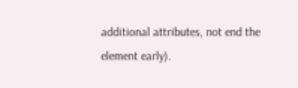additional attributes, not end the element early).